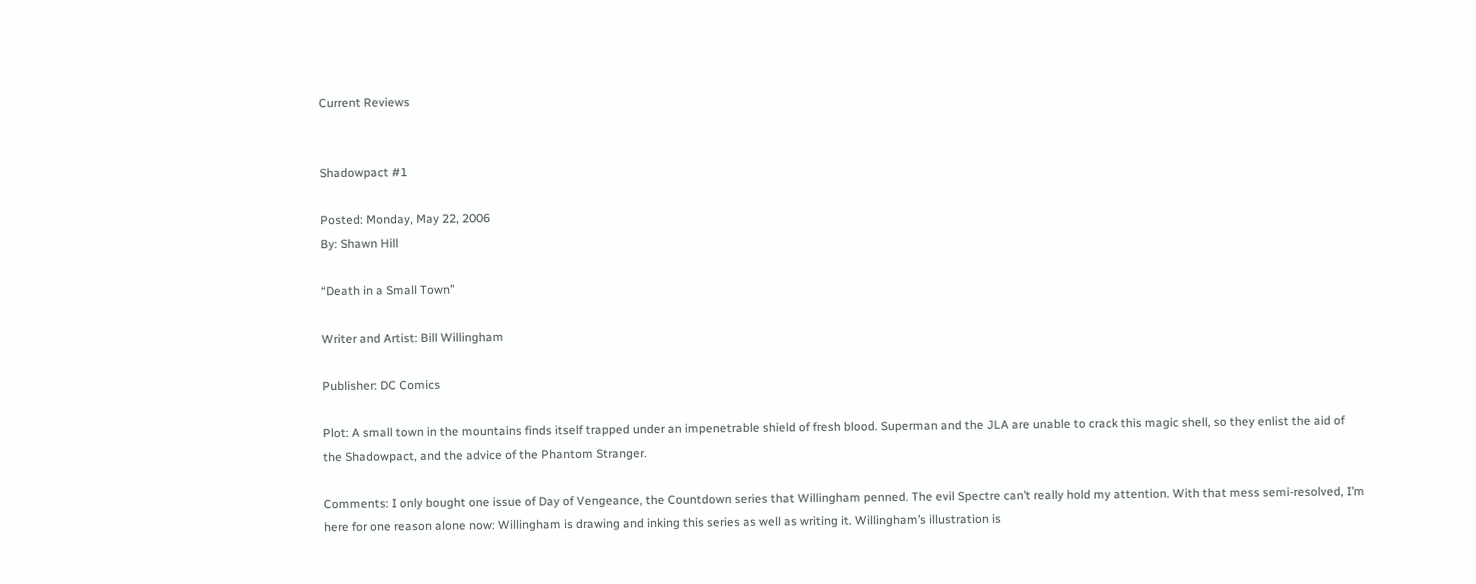Current Reviews


Shadowpact #1

Posted: Monday, May 22, 2006
By: Shawn Hill

“Death in a Small Town”

Writer and Artist: Bill Willingham

Publisher: DC Comics

Plot: A small town in the mountains finds itself trapped under an impenetrable shield of fresh blood. Superman and the JLA are unable to crack this magic shell, so they enlist the aid of the Shadowpact, and the advice of the Phantom Stranger.

Comments: I only bought one issue of Day of Vengeance, the Countdown series that Willingham penned. The evil Spectre can’t really hold my attention. With that mess semi-resolved, I’m here for one reason alone now: Willingham is drawing and inking this series as well as writing it. Willingham’s illustration is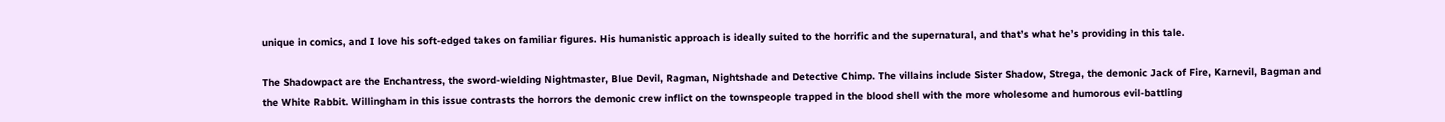unique in comics, and I love his soft-edged takes on familiar figures. His humanistic approach is ideally suited to the horrific and the supernatural, and that’s what he’s providing in this tale.

The Shadowpact are the Enchantress, the sword-wielding Nightmaster, Blue Devil, Ragman, Nightshade and Detective Chimp. The villains include Sister Shadow, Strega, the demonic Jack of Fire, Karnevil, Bagman and the White Rabbit. Willingham in this issue contrasts the horrors the demonic crew inflict on the townspeople trapped in the blood shell with the more wholesome and humorous evil-battling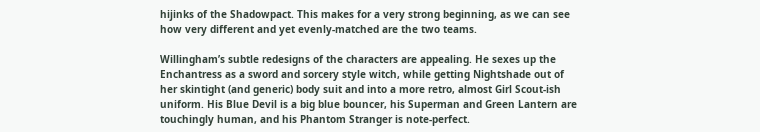hijinks of the Shadowpact. This makes for a very strong beginning, as we can see how very different and yet evenly-matched are the two teams.

Willingham’s subtle redesigns of the characters are appealing. He sexes up the Enchantress as a sword and sorcery style witch, while getting Nightshade out of her skintight (and generic) body suit and into a more retro, almost Girl Scout-ish uniform. His Blue Devil is a big blue bouncer, his Superman and Green Lantern are touchingly human, and his Phantom Stranger is note-perfect.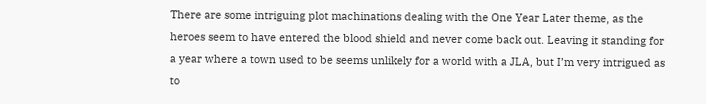There are some intriguing plot machinations dealing with the One Year Later theme, as the heroes seem to have entered the blood shield and never come back out. Leaving it standing for a year where a town used to be seems unlikely for a world with a JLA, but I’m very intrigued as to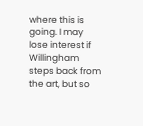where this is going. I may lose interest if Willingham steps back from the art, but so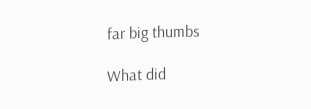far big thumbs

What did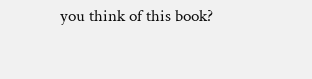you think of this book?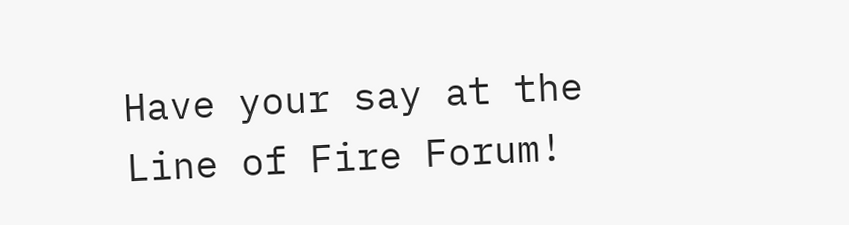Have your say at the Line of Fire Forum!